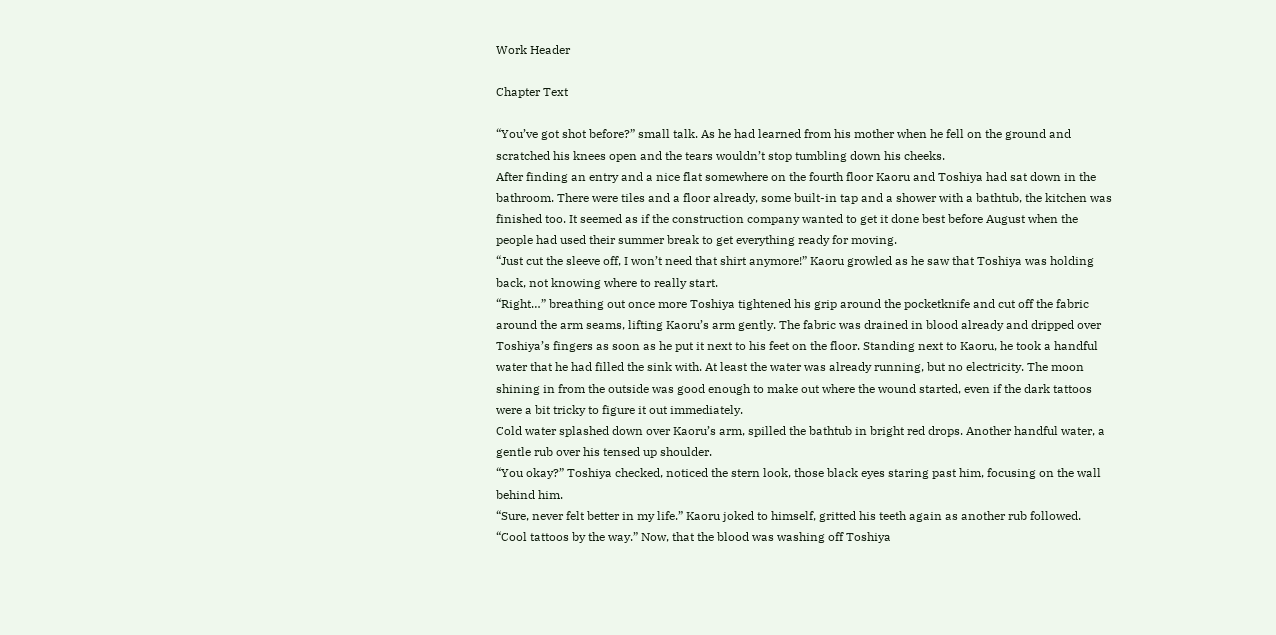Work Header

Chapter Text

“You’ve got shot before?” small talk. As he had learned from his mother when he fell on the ground and scratched his knees open and the tears wouldn’t stop tumbling down his cheeks.
After finding an entry and a nice flat somewhere on the fourth floor Kaoru and Toshiya had sat down in the bathroom. There were tiles and a floor already, some built-in tap and a shower with a bathtub, the kitchen was finished too. It seemed as if the construction company wanted to get it done best before August when the people had used their summer break to get everything ready for moving.
“Just cut the sleeve off, I won’t need that shirt anymore!” Kaoru growled as he saw that Toshiya was holding back, not knowing where to really start.
“Right…” breathing out once more Toshiya tightened his grip around the pocketknife and cut off the fabric around the arm seams, lifting Kaoru’s arm gently. The fabric was drained in blood already and dripped over Toshiya’s fingers as soon as he put it next to his feet on the floor. Standing next to Kaoru, he took a handful water that he had filled the sink with. At least the water was already running, but no electricity. The moon shining in from the outside was good enough to make out where the wound started, even if the dark tattoos were a bit tricky to figure it out immediately.
Cold water splashed down over Kaoru’s arm, spilled the bathtub in bright red drops. Another handful water, a gentle rub over his tensed up shoulder.
“You okay?” Toshiya checked, noticed the stern look, those black eyes staring past him, focusing on the wall behind him.
“Sure, never felt better in my life.” Kaoru joked to himself, gritted his teeth again as another rub followed.
“Cool tattoos by the way.” Now, that the blood was washing off Toshiya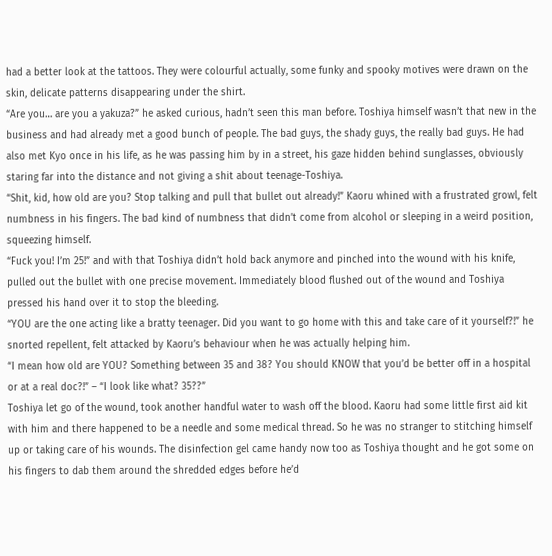had a better look at the tattoos. They were colourful actually, some funky and spooky motives were drawn on the skin, delicate patterns disappearing under the shirt.
“Are you… are you a yakuza?” he asked curious, hadn’t seen this man before. Toshiya himself wasn’t that new in the business and had already met a good bunch of people. The bad guys, the shady guys, the really bad guys. He had also met Kyo once in his life, as he was passing him by in a street, his gaze hidden behind sunglasses, obviously staring far into the distance and not giving a shit about teenage-Toshiya.
“Shit, kid, how old are you? Stop talking and pull that bullet out already!” Kaoru whined with a frustrated growl, felt numbness in his fingers. The bad kind of numbness that didn’t come from alcohol or sleeping in a weird position, squeezing himself.
“Fuck you! I’m 25!” and with that Toshiya didn’t hold back anymore and pinched into the wound with his knife, pulled out the bullet with one precise movement. Immediately blood flushed out of the wound and Toshiya pressed his hand over it to stop the bleeding.
“YOU are the one acting like a bratty teenager. Did you want to go home with this and take care of it yourself?!” he snorted repellent, felt attacked by Kaoru’s behaviour when he was actually helping him.
“I mean how old are YOU? Something between 35 and 38? You should KNOW that you’d be better off in a hospital or at a real doc?!” – “I look like what? 35??”
Toshiya let go of the wound, took another handful water to wash off the blood. Kaoru had some little first aid kit with him and there happened to be a needle and some medical thread. So he was no stranger to stitching himself up or taking care of his wounds. The disinfection gel came handy now too as Toshiya thought and he got some on his fingers to dab them around the shredded edges before he’d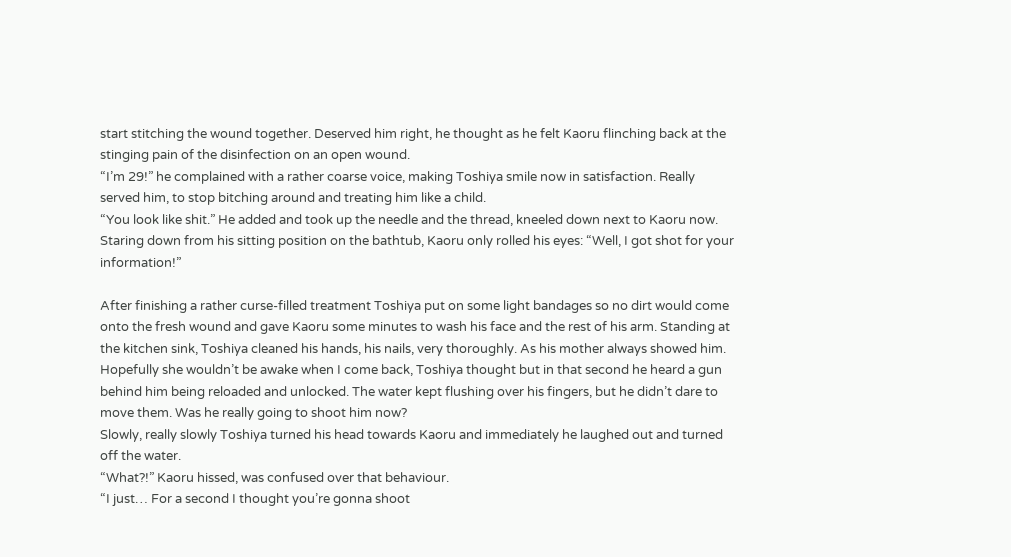start stitching the wound together. Deserved him right, he thought as he felt Kaoru flinching back at the stinging pain of the disinfection on an open wound.
“I’m 29!” he complained with a rather coarse voice, making Toshiya smile now in satisfaction. Really served him, to stop bitching around and treating him like a child.
“You look like shit.” He added and took up the needle and the thread, kneeled down next to Kaoru now. Staring down from his sitting position on the bathtub, Kaoru only rolled his eyes: “Well, I got shot for your information!”

After finishing a rather curse-filled treatment Toshiya put on some light bandages so no dirt would come onto the fresh wound and gave Kaoru some minutes to wash his face and the rest of his arm. Standing at the kitchen sink, Toshiya cleaned his hands, his nails, very thoroughly. As his mother always showed him.
Hopefully she wouldn’t be awake when I come back, Toshiya thought but in that second he heard a gun behind him being reloaded and unlocked. The water kept flushing over his fingers, but he didn’t dare to move them. Was he really going to shoot him now?
Slowly, really slowly Toshiya turned his head towards Kaoru and immediately he laughed out and turned off the water.
“What?!” Kaoru hissed, was confused over that behaviour.
“I just… For a second I thought you’re gonna shoot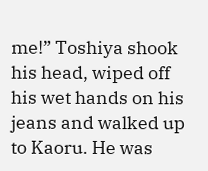me!” Toshiya shook his head, wiped off his wet hands on his jeans and walked up to Kaoru. He was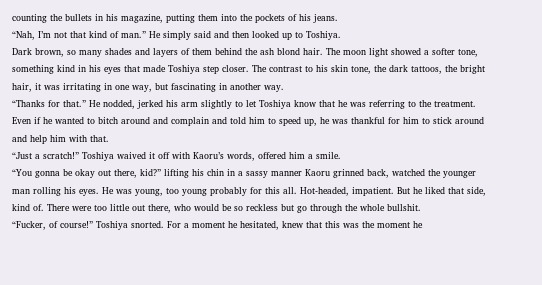counting the bullets in his magazine, putting them into the pockets of his jeans.
“Nah, I’m not that kind of man.” He simply said and then looked up to Toshiya.
Dark brown, so many shades and layers of them behind the ash blond hair. The moon light showed a softer tone, something kind in his eyes that made Toshiya step closer. The contrast to his skin tone, the dark tattoos, the bright hair, it was irritating in one way, but fascinating in another way.
“Thanks for that.” He nodded, jerked his arm slightly to let Toshiya know that he was referring to the treatment. Even if he wanted to bitch around and complain and told him to speed up, he was thankful for him to stick around and help him with that.
“Just a scratch!” Toshiya waived it off with Kaoru’s words, offered him a smile.
“You gonna be okay out there, kid?” lifting his chin in a sassy manner Kaoru grinned back, watched the younger man rolling his eyes. He was young, too young probably for this all. Hot-headed, impatient. But he liked that side, kind of. There were too little out there, who would be so reckless but go through the whole bullshit.
“Fucker, of course!” Toshiya snorted. For a moment he hesitated, knew that this was the moment he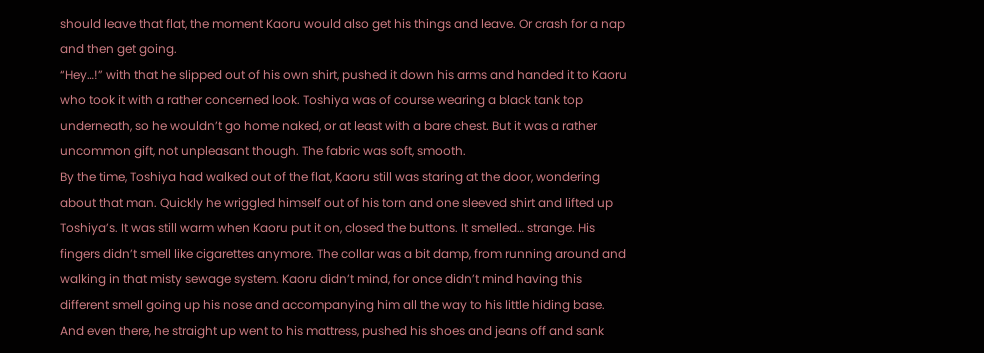should leave that flat, the moment Kaoru would also get his things and leave. Or crash for a nap and then get going.
“Hey…!” with that he slipped out of his own shirt, pushed it down his arms and handed it to Kaoru who took it with a rather concerned look. Toshiya was of course wearing a black tank top underneath, so he wouldn’t go home naked, or at least with a bare chest. But it was a rather uncommon gift, not unpleasant though. The fabric was soft, smooth.
By the time, Toshiya had walked out of the flat, Kaoru still was staring at the door, wondering about that man. Quickly he wriggled himself out of his torn and one sleeved shirt and lifted up Toshiya’s. It was still warm when Kaoru put it on, closed the buttons. It smelled… strange. His fingers didn’t smell like cigarettes anymore. The collar was a bit damp, from running around and walking in that misty sewage system. Kaoru didn’t mind, for once didn’t mind having this different smell going up his nose and accompanying him all the way to his little hiding base. And even there, he straight up went to his mattress, pushed his shoes and jeans off and sank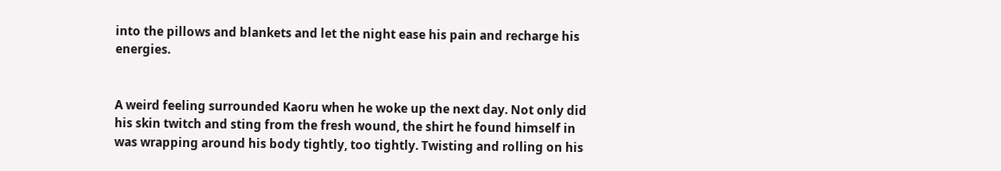into the pillows and blankets and let the night ease his pain and recharge his energies.


A weird feeling surrounded Kaoru when he woke up the next day. Not only did his skin twitch and sting from the fresh wound, the shirt he found himself in was wrapping around his body tightly, too tightly. Twisting and rolling on his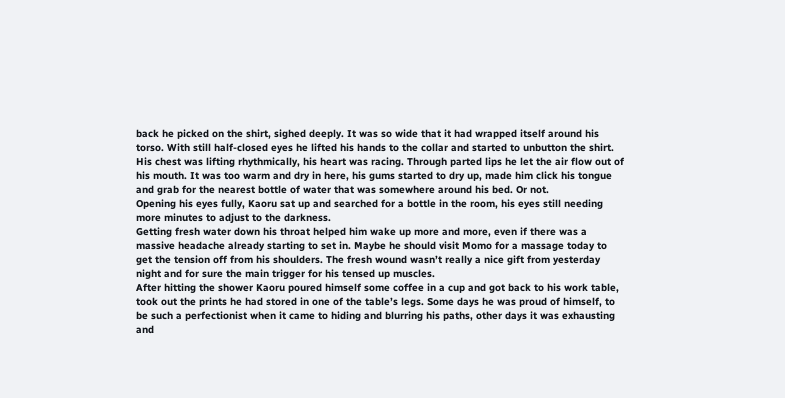back he picked on the shirt, sighed deeply. It was so wide that it had wrapped itself around his torso. With still half-closed eyes he lifted his hands to the collar and started to unbutton the shirt. His chest was lifting rhythmically, his heart was racing. Through parted lips he let the air flow out of his mouth. It was too warm and dry in here, his gums started to dry up, made him click his tongue and grab for the nearest bottle of water that was somewhere around his bed. Or not.
Opening his eyes fully, Kaoru sat up and searched for a bottle in the room, his eyes still needing more minutes to adjust to the darkness.
Getting fresh water down his throat helped him wake up more and more, even if there was a massive headache already starting to set in. Maybe he should visit Momo for a massage today to get the tension off from his shoulders. The fresh wound wasn’t really a nice gift from yesterday night and for sure the main trigger for his tensed up muscles.
After hitting the shower Kaoru poured himself some coffee in a cup and got back to his work table, took out the prints he had stored in one of the table’s legs. Some days he was proud of himself, to be such a perfectionist when it came to hiding and blurring his paths, other days it was exhausting and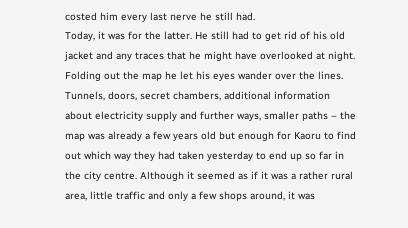costed him every last nerve he still had.
Today, it was for the latter. He still had to get rid of his old jacket and any traces that he might have overlooked at night. Folding out the map he let his eyes wander over the lines. Tunnels, doors, secret chambers, additional information about electricity supply and further ways, smaller paths – the map was already a few years old but enough for Kaoru to find out which way they had taken yesterday to end up so far in the city centre. Although it seemed as if it was a rather rural area, little traffic and only a few shops around, it was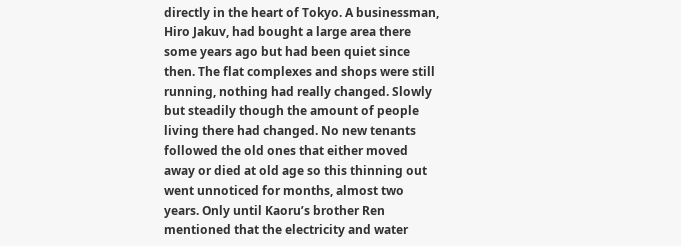directly in the heart of Tokyo. A businessman, Hiro Jakuv, had bought a large area there some years ago but had been quiet since then. The flat complexes and shops were still running, nothing had really changed. Slowly but steadily though the amount of people living there had changed. No new tenants followed the old ones that either moved away or died at old age so this thinning out went unnoticed for months, almost two years. Only until Kaoru’s brother Ren mentioned that the electricity and water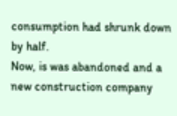consumption had shrunk down by half.
Now, is was abandoned and a new construction company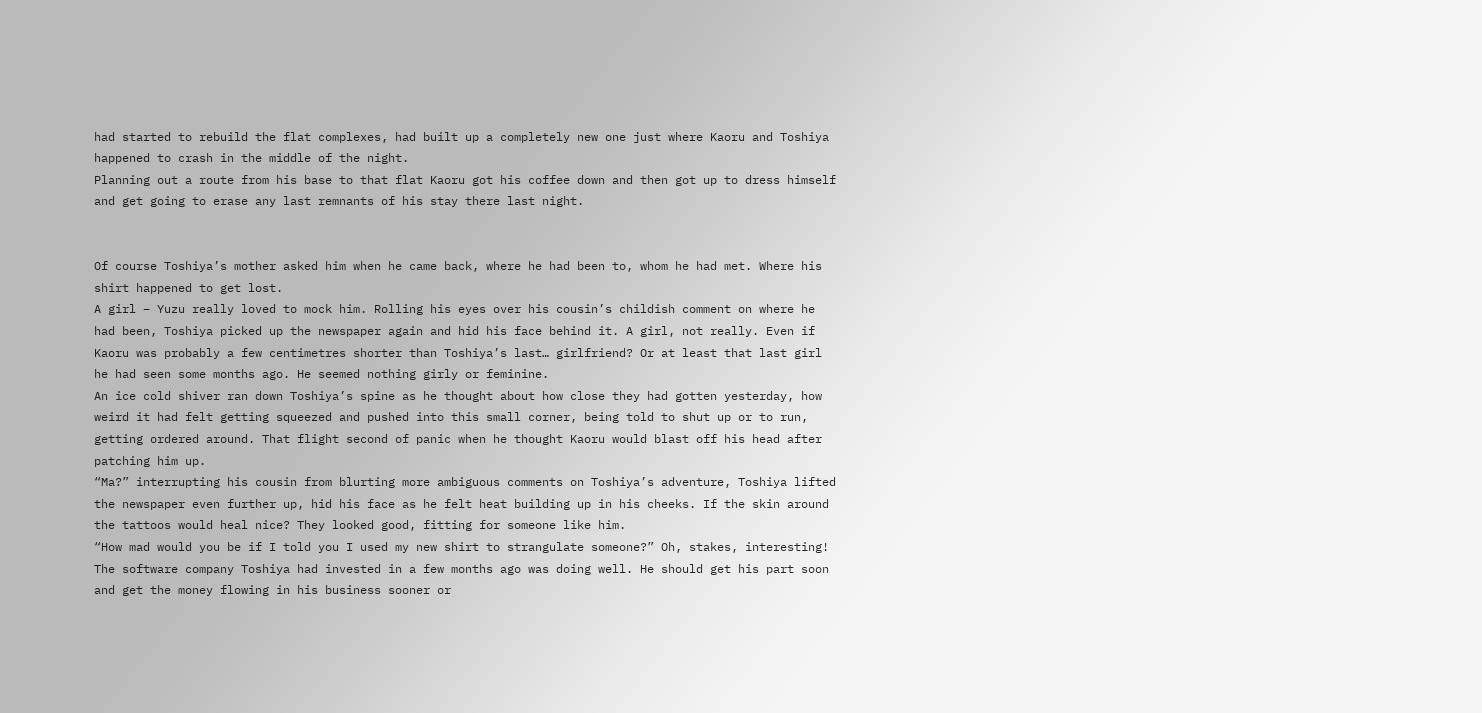had started to rebuild the flat complexes, had built up a completely new one just where Kaoru and Toshiya happened to crash in the middle of the night.
Planning out a route from his base to that flat Kaoru got his coffee down and then got up to dress himself and get going to erase any last remnants of his stay there last night.


Of course Toshiya’s mother asked him when he came back, where he had been to, whom he had met. Where his shirt happened to get lost.
A girl – Yuzu really loved to mock him. Rolling his eyes over his cousin’s childish comment on where he had been, Toshiya picked up the newspaper again and hid his face behind it. A girl, not really. Even if Kaoru was probably a few centimetres shorter than Toshiya’s last… girlfriend? Or at least that last girl he had seen some months ago. He seemed nothing girly or feminine.
An ice cold shiver ran down Toshiya’s spine as he thought about how close they had gotten yesterday, how weird it had felt getting squeezed and pushed into this small corner, being told to shut up or to run, getting ordered around. That flight second of panic when he thought Kaoru would blast off his head after patching him up.
“Ma?” interrupting his cousin from blurting more ambiguous comments on Toshiya’s adventure, Toshiya lifted the newspaper even further up, hid his face as he felt heat building up in his cheeks. If the skin around the tattoos would heal nice? They looked good, fitting for someone like him.
“How mad would you be if I told you I used my new shirt to strangulate someone?” Oh, stakes, interesting! The software company Toshiya had invested in a few months ago was doing well. He should get his part soon and get the money flowing in his business sooner or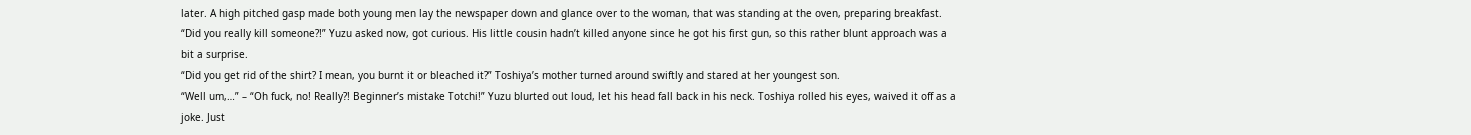later. A high pitched gasp made both young men lay the newspaper down and glance over to the woman, that was standing at the oven, preparing breakfast.
“Did you really kill someone?!” Yuzu asked now, got curious. His little cousin hadn’t killed anyone since he got his first gun, so this rather blunt approach was a bit a surprise.
“Did you get rid of the shirt? I mean, you burnt it or bleached it?” Toshiya’s mother turned around swiftly and stared at her youngest son.
“Well um,…” – “Oh fuck, no! Really?! Beginner’s mistake Totchi!” Yuzu blurted out loud, let his head fall back in his neck. Toshiya rolled his eyes, waived it off as a joke. Just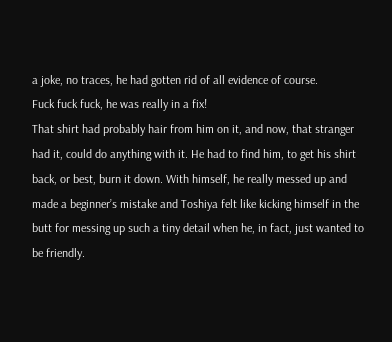a joke, no traces, he had gotten rid of all evidence of course.
Fuck fuck fuck, he was really in a fix!
That shirt had probably hair from him on it, and now, that stranger had it, could do anything with it. He had to find him, to get his shirt back, or best, burn it down. With himself, he really messed up and made a beginner’s mistake and Toshiya felt like kicking himself in the butt for messing up such a tiny detail when he, in fact, just wanted to be friendly.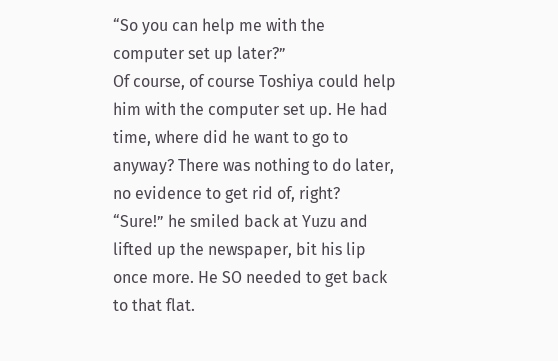“So you can help me with the computer set up later?”
Of course, of course Toshiya could help him with the computer set up. He had time, where did he want to go to anyway? There was nothing to do later, no evidence to get rid of, right?
“Sure!” he smiled back at Yuzu and lifted up the newspaper, bit his lip once more. He SO needed to get back to that flat.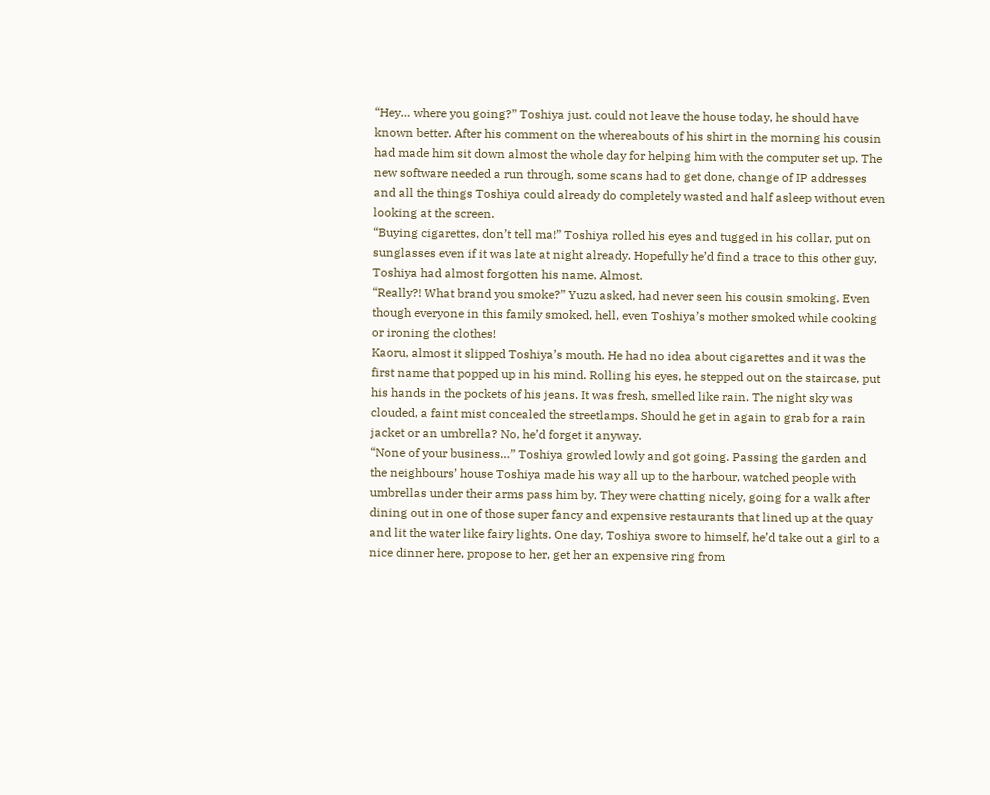“Hey… where you going?” Toshiya just. could not leave the house today, he should have known better. After his comment on the whereabouts of his shirt in the morning his cousin had made him sit down almost the whole day for helping him with the computer set up. The new software needed a run through, some scans had to get done, change of IP addresses and all the things Toshiya could already do completely wasted and half asleep without even looking at the screen.
“Buying cigarettes, don’t tell ma!” Toshiya rolled his eyes and tugged in his collar, put on sunglasses even if it was late at night already. Hopefully he’d find a trace to this other guy, Toshiya had almost forgotten his name. Almost.
“Really?! What brand you smoke?” Yuzu asked, had never seen his cousin smoking. Even though everyone in this family smoked, hell, even Toshiya’s mother smoked while cooking or ironing the clothes!
Kaoru, almost it slipped Toshiya’s mouth. He had no idea about cigarettes and it was the first name that popped up in his mind. Rolling his eyes, he stepped out on the staircase, put his hands in the pockets of his jeans. It was fresh, smelled like rain. The night sky was clouded, a faint mist concealed the streetlamps. Should he get in again to grab for a rain jacket or an umbrella? No, he’d forget it anyway.
“None of your business…” Toshiya growled lowly and got going. Passing the garden and the neighbours’ house Toshiya made his way all up to the harbour, watched people with umbrellas under their arms pass him by. They were chatting nicely, going for a walk after dining out in one of those super fancy and expensive restaurants that lined up at the quay and lit the water like fairy lights. One day, Toshiya swore to himself, he’d take out a girl to a nice dinner here, propose to her, get her an expensive ring from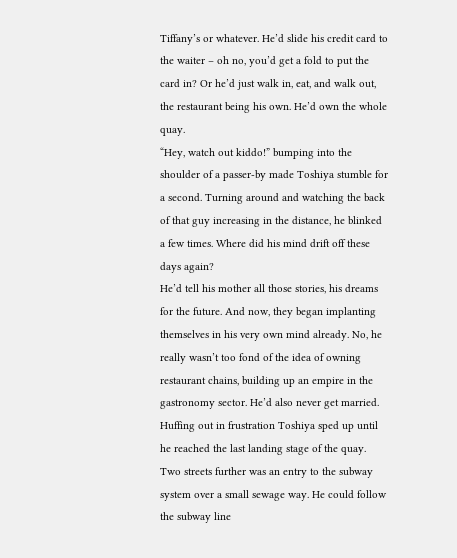Tiffany’s or whatever. He’d slide his credit card to the waiter – oh no, you’d get a fold to put the card in? Or he’d just walk in, eat, and walk out, the restaurant being his own. He’d own the whole quay.
“Hey, watch out kiddo!” bumping into the shoulder of a passer-by made Toshiya stumble for a second. Turning around and watching the back of that guy increasing in the distance, he blinked a few times. Where did his mind drift off these days again?
He’d tell his mother all those stories, his dreams for the future. And now, they began implanting themselves in his very own mind already. No, he really wasn’t too fond of the idea of owning restaurant chains, building up an empire in the gastronomy sector. He’d also never get married.
Huffing out in frustration Toshiya sped up until he reached the last landing stage of the quay. Two streets further was an entry to the subway system over a small sewage way. He could follow the subway line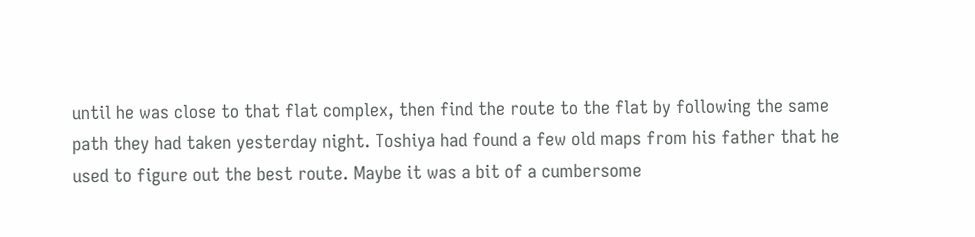until he was close to that flat complex, then find the route to the flat by following the same path they had taken yesterday night. Toshiya had found a few old maps from his father that he used to figure out the best route. Maybe it was a bit of a cumbersome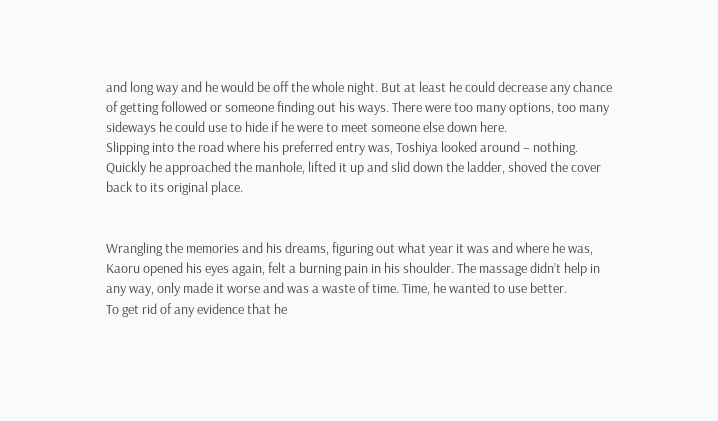and long way and he would be off the whole night. But at least he could decrease any chance of getting followed or someone finding out his ways. There were too many options, too many sideways he could use to hide if he were to meet someone else down here.
Slipping into the road where his preferred entry was, Toshiya looked around – nothing. Quickly he approached the manhole, lifted it up and slid down the ladder, shoved the cover back to its original place.


Wrangling the memories and his dreams, figuring out what year it was and where he was, Kaoru opened his eyes again, felt a burning pain in his shoulder. The massage didn’t help in any way, only made it worse and was a waste of time. Time, he wanted to use better.
To get rid of any evidence that he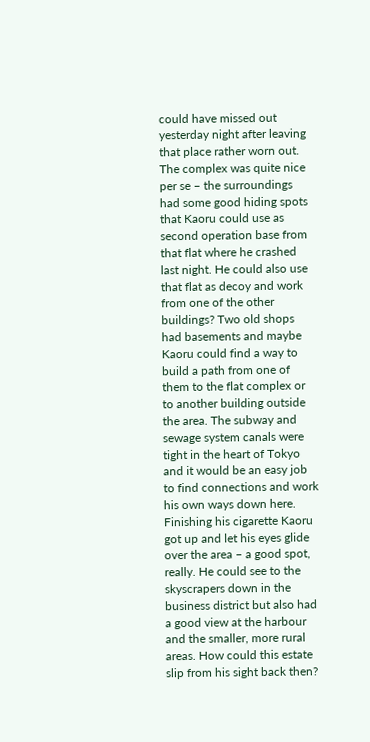could have missed out yesterday night after leaving that place rather worn out.
The complex was quite nice per se – the surroundings had some good hiding spots that Kaoru could use as second operation base from that flat where he crashed last night. He could also use that flat as decoy and work from one of the other buildings? Two old shops had basements and maybe Kaoru could find a way to build a path from one of them to the flat complex or to another building outside the area. The subway and sewage system canals were tight in the heart of Tokyo and it would be an easy job to find connections and work his own ways down here.
Finishing his cigarette Kaoru got up and let his eyes glide over the area – a good spot, really. He could see to the skyscrapers down in the business district but also had a good view at the harbour and the smaller, more rural areas. How could this estate slip from his sight back then?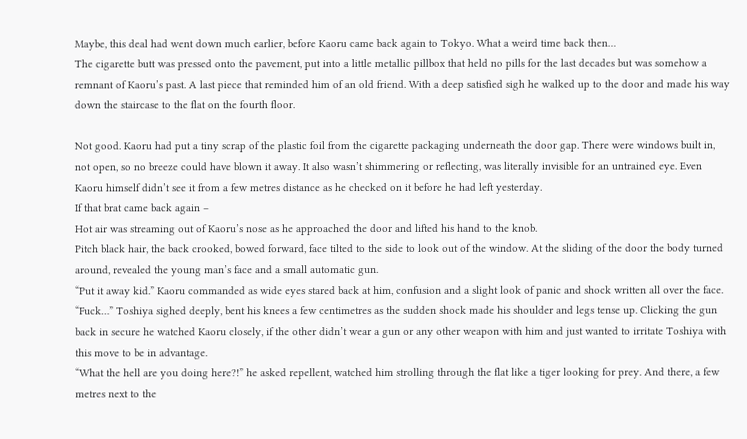Maybe, this deal had went down much earlier, before Kaoru came back again to Tokyo. What a weird time back then…
The cigarette butt was pressed onto the pavement, put into a little metallic pillbox that held no pills for the last decades but was somehow a remnant of Kaoru’s past. A last piece that reminded him of an old friend. With a deep satisfied sigh he walked up to the door and made his way down the staircase to the flat on the fourth floor.

Not good. Kaoru had put a tiny scrap of the plastic foil from the cigarette packaging underneath the door gap. There were windows built in, not open, so no breeze could have blown it away. It also wasn’t shimmering or reflecting, was literally invisible for an untrained eye. Even Kaoru himself didn’t see it from a few metres distance as he checked on it before he had left yesterday.
If that brat came back again –
Hot air was streaming out of Kaoru’s nose as he approached the door and lifted his hand to the knob.
Pitch black hair, the back crooked, bowed forward, face tilted to the side to look out of the window. At the sliding of the door the body turned around, revealed the young man’s face and a small automatic gun.
“Put it away kid.” Kaoru commanded as wide eyes stared back at him, confusion and a slight look of panic and shock written all over the face.
“Fuck…” Toshiya sighed deeply, bent his knees a few centimetres as the sudden shock made his shoulder and legs tense up. Clicking the gun back in secure he watched Kaoru closely, if the other didn’t wear a gun or any other weapon with him and just wanted to irritate Toshiya with this move to be in advantage.
“What the hell are you doing here?!” he asked repellent, watched him strolling through the flat like a tiger looking for prey. And there, a few metres next to the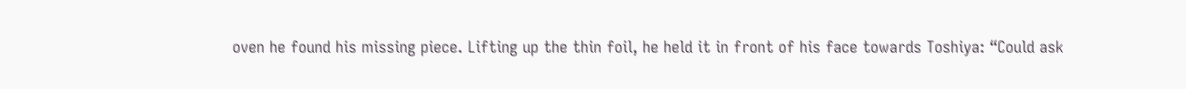oven he found his missing piece. Lifting up the thin foil, he held it in front of his face towards Toshiya: “Could ask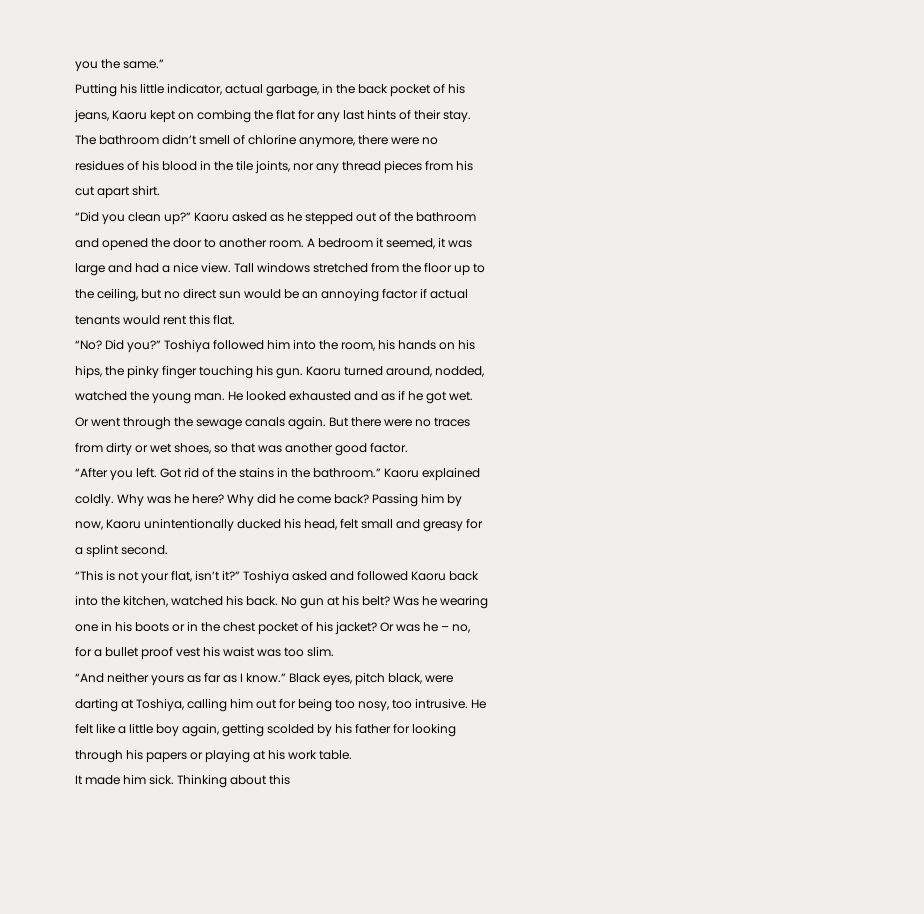you the same.”
Putting his little indicator, actual garbage, in the back pocket of his jeans, Kaoru kept on combing the flat for any last hints of their stay. The bathroom didn’t smell of chlorine anymore, there were no residues of his blood in the tile joints, nor any thread pieces from his cut apart shirt.
“Did you clean up?” Kaoru asked as he stepped out of the bathroom and opened the door to another room. A bedroom it seemed, it was large and had a nice view. Tall windows stretched from the floor up to the ceiling, but no direct sun would be an annoying factor if actual tenants would rent this flat.
“No? Did you?” Toshiya followed him into the room, his hands on his hips, the pinky finger touching his gun. Kaoru turned around, nodded, watched the young man. He looked exhausted and as if he got wet. Or went through the sewage canals again. But there were no traces from dirty or wet shoes, so that was another good factor.
“After you left. Got rid of the stains in the bathroom.” Kaoru explained coldly. Why was he here? Why did he come back? Passing him by now, Kaoru unintentionally ducked his head, felt small and greasy for a splint second.
“This is not your flat, isn’t it?” Toshiya asked and followed Kaoru back into the kitchen, watched his back. No gun at his belt? Was he wearing one in his boots or in the chest pocket of his jacket? Or was he – no, for a bullet proof vest his waist was too slim.
“And neither yours as far as I know.” Black eyes, pitch black, were darting at Toshiya, calling him out for being too nosy, too intrusive. He felt like a little boy again, getting scolded by his father for looking through his papers or playing at his work table.
It made him sick. Thinking about this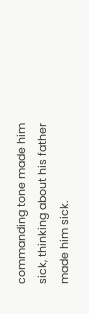commanding tone made him sick, thinking about his father made him sick.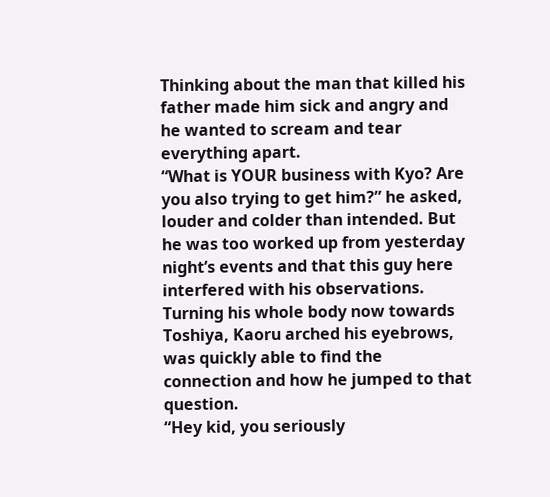Thinking about the man that killed his father made him sick and angry and he wanted to scream and tear everything apart.
“What is YOUR business with Kyo? Are you also trying to get him?” he asked, louder and colder than intended. But he was too worked up from yesterday night’s events and that this guy here interfered with his observations.
Turning his whole body now towards Toshiya, Kaoru arched his eyebrows, was quickly able to find the connection and how he jumped to that question.
“Hey kid, you seriously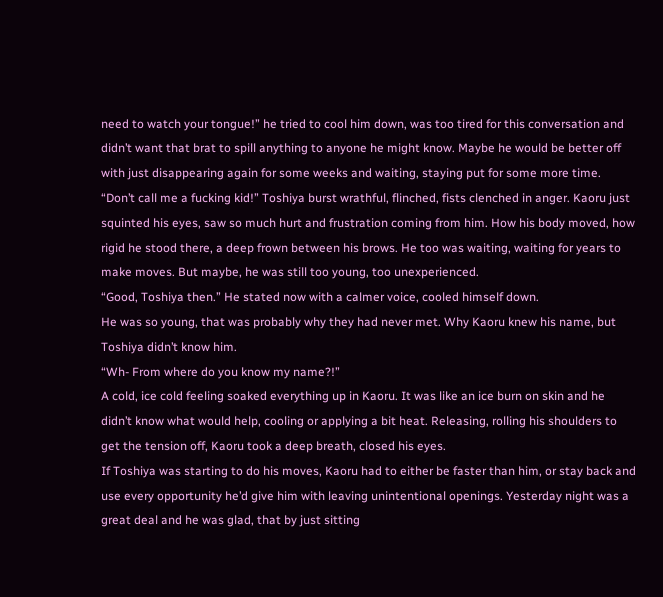need to watch your tongue!” he tried to cool him down, was too tired for this conversation and didn’t want that brat to spill anything to anyone he might know. Maybe he would be better off with just disappearing again for some weeks and waiting, staying put for some more time.
“Don’t call me a fucking kid!” Toshiya burst wrathful, flinched, fists clenched in anger. Kaoru just squinted his eyes, saw so much hurt and frustration coming from him. How his body moved, how rigid he stood there, a deep frown between his brows. He too was waiting, waiting for years to make moves. But maybe, he was still too young, too unexperienced.
“Good, Toshiya then.” He stated now with a calmer voice, cooled himself down.
He was so young, that was probably why they had never met. Why Kaoru knew his name, but Toshiya didn’t know him.
“Wh- From where do you know my name?!”
A cold, ice cold feeling soaked everything up in Kaoru. It was like an ice burn on skin and he didn’t know what would help, cooling or applying a bit heat. Releasing, rolling his shoulders to get the tension off, Kaoru took a deep breath, closed his eyes.
If Toshiya was starting to do his moves, Kaoru had to either be faster than him, or stay back and use every opportunity he’d give him with leaving unintentional openings. Yesterday night was a great deal and he was glad, that by just sitting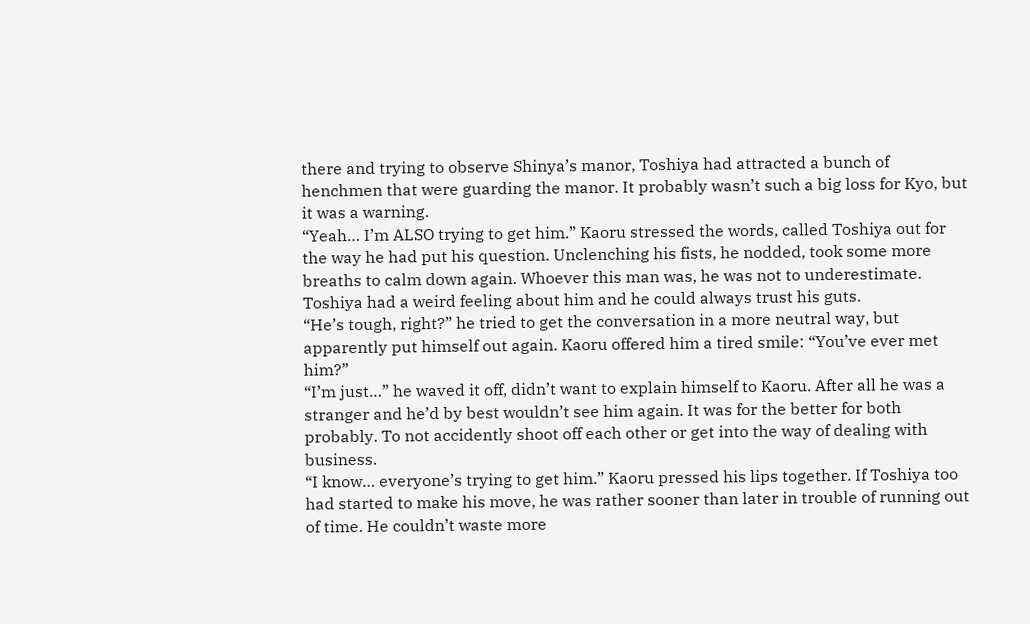there and trying to observe Shinya’s manor, Toshiya had attracted a bunch of henchmen that were guarding the manor. It probably wasn’t such a big loss for Kyo, but it was a warning.
“Yeah… I’m ALSO trying to get him.” Kaoru stressed the words, called Toshiya out for the way he had put his question. Unclenching his fists, he nodded, took some more breaths to calm down again. Whoever this man was, he was not to underestimate. Toshiya had a weird feeling about him and he could always trust his guts.
“He’s tough, right?” he tried to get the conversation in a more neutral way, but apparently put himself out again. Kaoru offered him a tired smile: “You’ve ever met him?”
“I’m just…” he waved it off, didn’t want to explain himself to Kaoru. After all he was a stranger and he’d by best wouldn’t see him again. It was for the better for both probably. To not accidently shoot off each other or get into the way of dealing with business.
“I know… everyone’s trying to get him.” Kaoru pressed his lips together. If Toshiya too had started to make his move, he was rather sooner than later in trouble of running out of time. He couldn’t waste more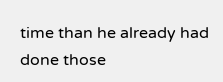time than he already had done those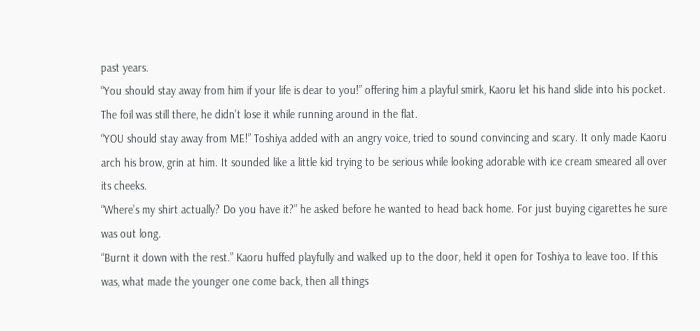past years.
“You should stay away from him if your life is dear to you!” offering him a playful smirk, Kaoru let his hand slide into his pocket. The foil was still there, he didn’t lose it while running around in the flat.
“YOU should stay away from ME!” Toshiya added with an angry voice, tried to sound convincing and scary. It only made Kaoru arch his brow, grin at him. It sounded like a little kid trying to be serious while looking adorable with ice cream smeared all over its cheeks.
“Where’s my shirt actually? Do you have it?” he asked before he wanted to head back home. For just buying cigarettes he sure was out long.
“Burnt it down with the rest.” Kaoru huffed playfully and walked up to the door, held it open for Toshiya to leave too. If this was, what made the younger one come back, then all things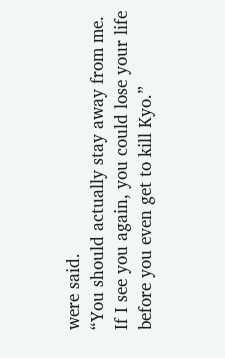were said.
“You should actually stay away from me. If I see you again, you could lose your life before you even get to kill Kyo.”